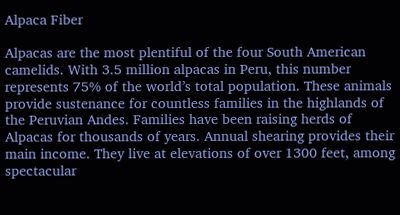Alpaca Fiber

Alpacas are the most plentiful of the four South American camelids. With 3.5 million alpacas in Peru, this number represents 75% of the world’s total population. These animals provide sustenance for countless families in the highlands of the Peruvian Andes. Families have been raising herds of Alpacas for thousands of years. Annual shearing provides their main income. They live at elevations of over 1300 feet, among spectacular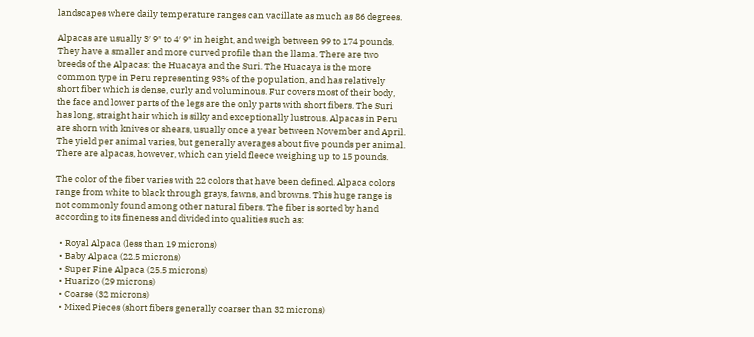landscapes where daily temperature ranges can vacillate as much as 86 degrees.

Alpacas are usually 3′ 9″ to 4′ 9″ in height, and weigh between 99 to 174 pounds. They have a smaller and more curved profile than the llama. There are two breeds of the Alpacas: the Huacaya and the Suri. The Huacaya is the more common type in Peru representing 93% of the population, and has relatively short fiber which is dense, curly and voluminous. Fur covers most of their body, the face and lower parts of the legs are the only parts with short fibers. The Suri has long, straight hair which is silky and exceptionally lustrous. Alpacas in Peru are shorn with knives or shears, usually once a year between November and April. The yield per animal varies, but generally averages about five pounds per animal. There are alpacas, however, which can yield fleece weighing up to 15 pounds.

The color of the fiber varies with 22 colors that have been defined. Alpaca colors range from white to black through grays, fawns, and browns. This huge range is not commonly found among other natural fibers. The fiber is sorted by hand according to its fineness and divided into qualities such as:

  • Royal Alpaca (less than 19 microns)
  • Baby Alpaca (22.5 microns)
  • Super Fine Alpaca (25.5 microns)
  • Huarizo (29 microns)
  • Coarse (32 microns)
  • Mixed Pieces (short fibers generally coarser than 32 microns)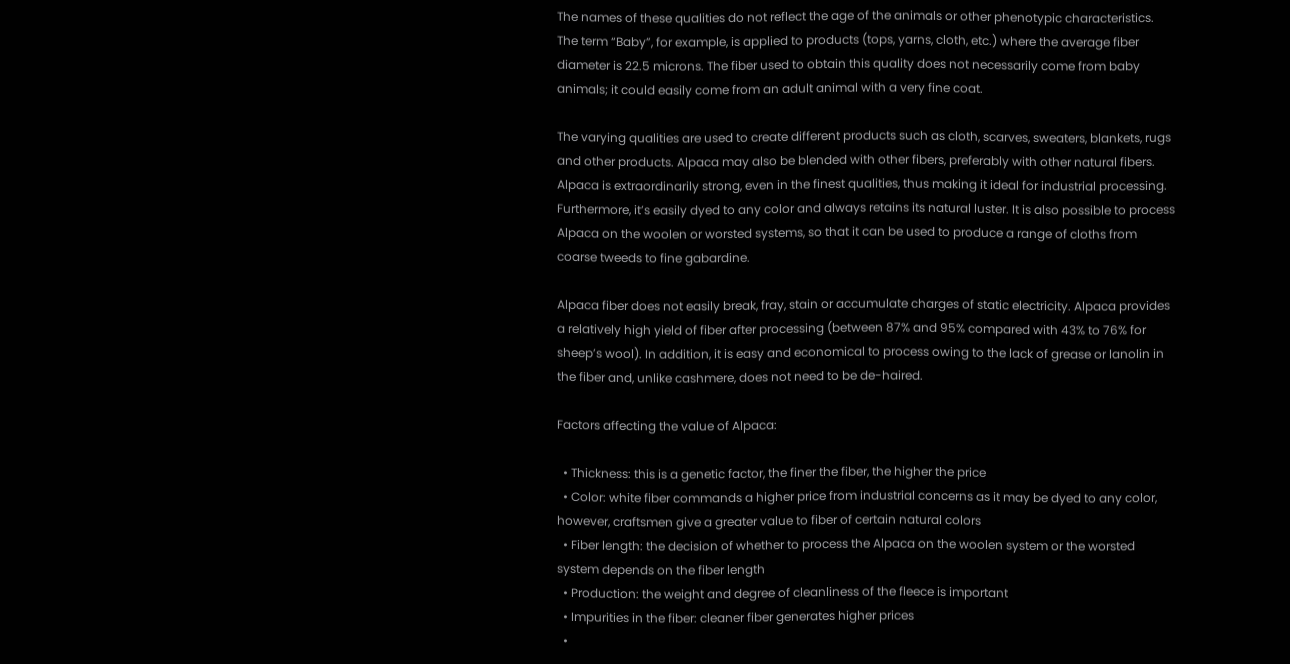The names of these qualities do not reflect the age of the animals or other phenotypic characteristics. The term “Baby”, for example, is applied to products (tops, yarns, cloth, etc.) where the average fiber diameter is 22.5 microns. The fiber used to obtain this quality does not necessarily come from baby animals; it could easily come from an adult animal with a very fine coat.

The varying qualities are used to create different products such as cloth, scarves, sweaters, blankets, rugs and other products. Alpaca may also be blended with other fibers, preferably with other natural fibers. Alpaca is extraordinarily strong, even in the finest qualities, thus making it ideal for industrial processing. Furthermore, it’s easily dyed to any color and always retains its natural luster. It is also possible to process Alpaca on the woolen or worsted systems, so that it can be used to produce a range of cloths from coarse tweeds to fine gabardine.

Alpaca fiber does not easily break, fray, stain or accumulate charges of static electricity. Alpaca provides a relatively high yield of fiber after processing (between 87% and 95% compared with 43% to 76% for sheep’s wool). In addition, it is easy and economical to process owing to the lack of grease or lanolin in the fiber and, unlike cashmere, does not need to be de-haired.

Factors affecting the value of Alpaca:

  • Thickness: this is a genetic factor, the finer the fiber, the higher the price
  • Color: white fiber commands a higher price from industrial concerns as it may be dyed to any color, however, craftsmen give a greater value to fiber of certain natural colors
  • Fiber length: the decision of whether to process the Alpaca on the woolen system or the worsted system depends on the fiber length
  • Production: the weight and degree of cleanliness of the fleece is important
  • Impurities in the fiber: cleaner fiber generates higher prices
  •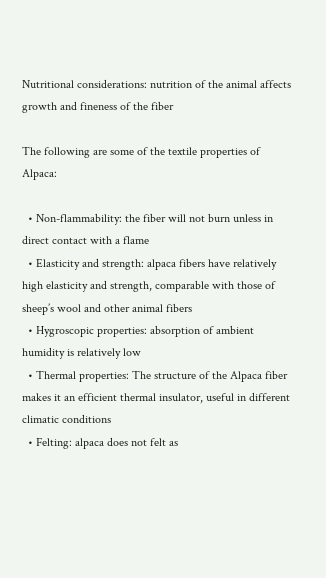Nutritional considerations: nutrition of the animal affects growth and fineness of the fiber

The following are some of the textile properties of Alpaca:

  • Non-flammability: the fiber will not burn unless in direct contact with a flame
  • Elasticity and strength: alpaca fibers have relatively high elasticity and strength, comparable with those of sheep’s wool and other animal fibers
  • Hygroscopic properties: absorption of ambient humidity is relatively low
  • Thermal properties: The structure of the Alpaca fiber makes it an efficient thermal insulator, useful in different climatic conditions
  • Felting: alpaca does not felt as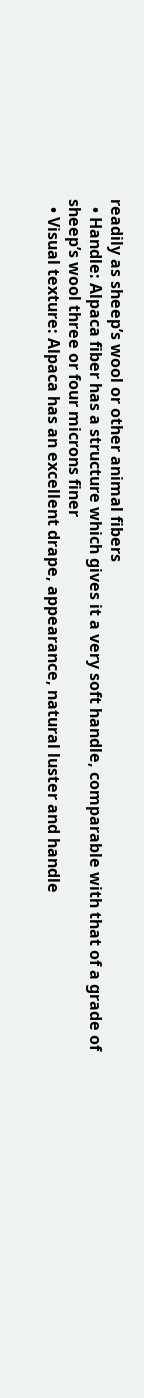readily as sheep’s wool or other animal fibers
  • Handle: Alpaca fiber has a structure which gives it a very soft handle, comparable with that of a grade of sheep’s wool three or four microns finer
  • Visual texture: Alpaca has an excellent drape, appearance, natural luster and handle